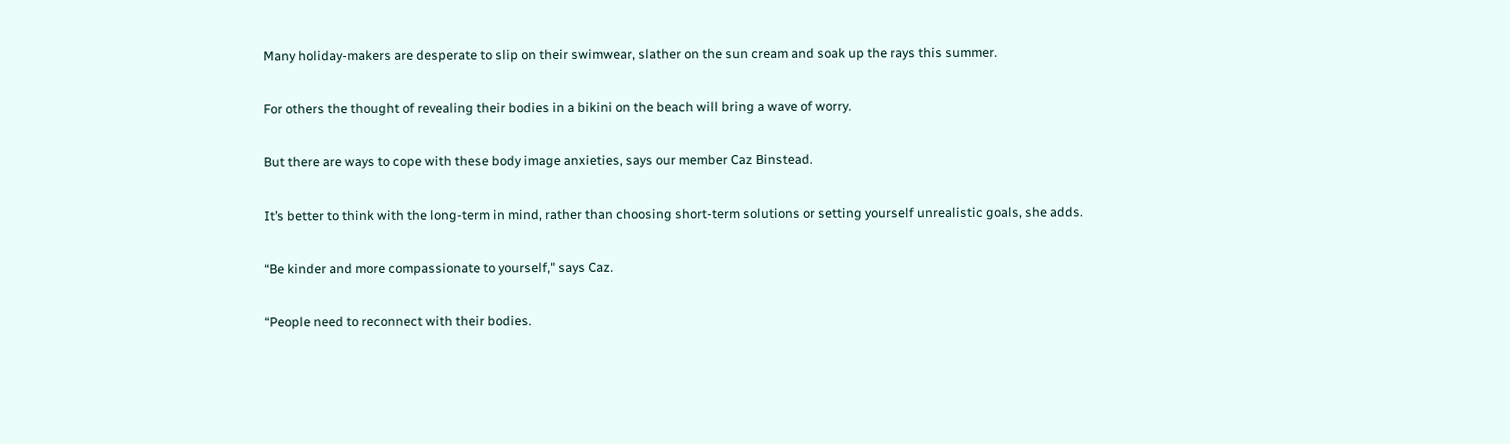Many holiday-makers are desperate to slip on their swimwear, slather on the sun cream and soak up the rays this summer.

For others the thought of revealing their bodies in a bikini on the beach will bring a wave of worry.

But there are ways to cope with these body image anxieties, says our member Caz Binstead.

It’s better to think with the long-term in mind, rather than choosing short-term solutions or setting yourself unrealistic goals, she adds.

“Be kinder and more compassionate to yourself," says Caz.

“People need to reconnect with their bodies.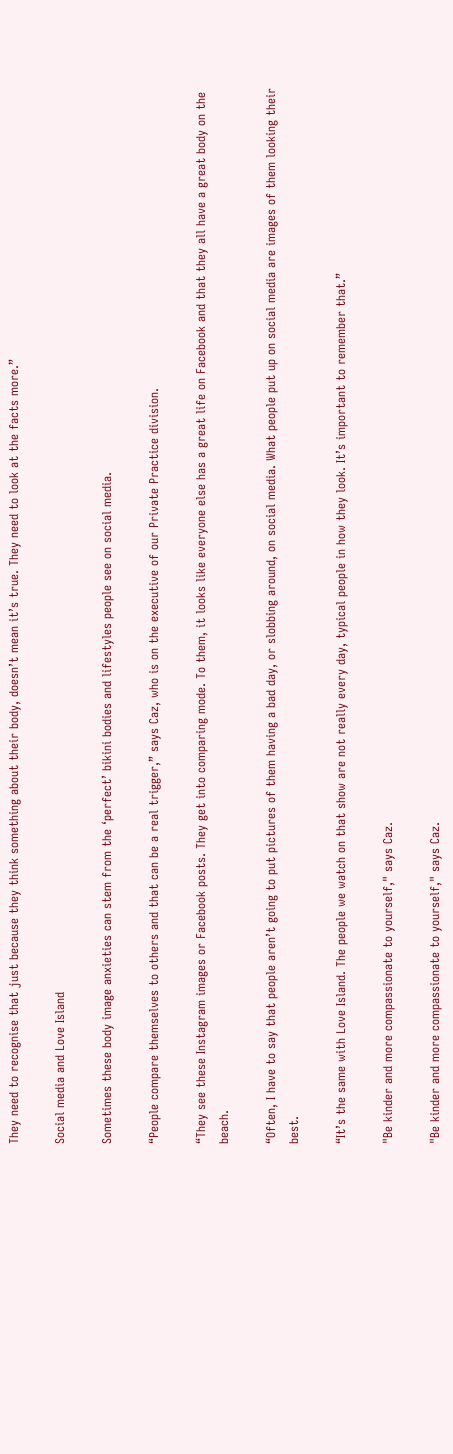They need to recognise that just because they think something about their body, doesn’t mean it’s true. They need to look at the facts more.”

Social media and Love Island

Sometimes these body image anxieties can stem from the ‘perfect’ bikini bodies and lifestyles people see on social media.

“People compare themselves to others and that can be a real trigger,” says Caz, who is on the executive of our Private Practice division.

“They see these Instagram images or Facebook posts. They get into comparing mode. To them, it looks like everyone else has a great life on Facebook and that they all have a great body on the beach.

“Often, I have to say that people aren’t going to put pictures of them having a bad day, or slobbing around, on social media. What people put up on social media are images of them looking their best.

“It’s the same with Love Island. The people we watch on that show are not really every day, typical people in how they look. It’s important to remember that.”

"Be kinder and more compassionate to yourself," says Caz.

"Be kinder and more compassionate to yourself," says Caz.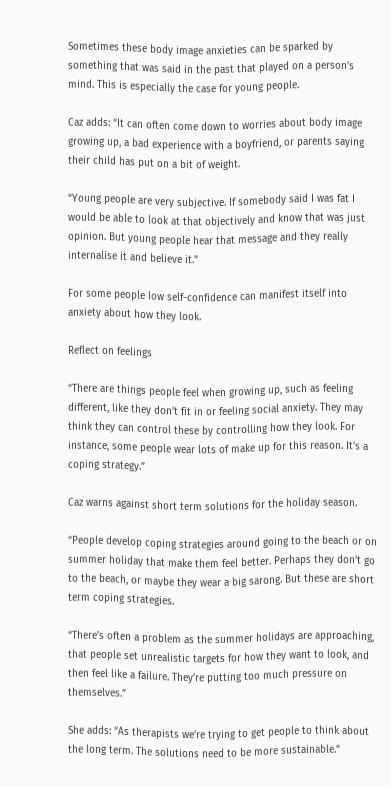Sometimes these body image anxieties can be sparked by something that was said in the past that played on a person’s mind. This is especially the case for young people.

Caz adds: “It can often come down to worries about body image growing up, a bad experience with a boyfriend, or parents saying their child has put on a bit of weight.

“Young people are very subjective. If somebody said I was fat I would be able to look at that objectively and know that was just opinion. But young people hear that message and they really internalise it and believe it.”

For some people low self-confidence can manifest itself into anxiety about how they look.

Reflect on feelings

“There are things people feel when growing up, such as feeling different, like they don’t fit in or feeling social anxiety. They may think they can control these by controlling how they look. For instance, some people wear lots of make up for this reason. It’s a coping strategy.”

Caz warns against short term solutions for the holiday season.

“People develop coping strategies around going to the beach or on summer holiday that make them feel better. Perhaps they don’t go to the beach, or maybe they wear a big sarong. But these are short term coping strategies.

“There’s often a problem as the summer holidays are approaching, that people set unrealistic targets for how they want to look, and then feel like a failure. They’re putting too much pressure on themselves.”

She adds: “As therapists we’re trying to get people to think about the long term. The solutions need to be more sustainable.”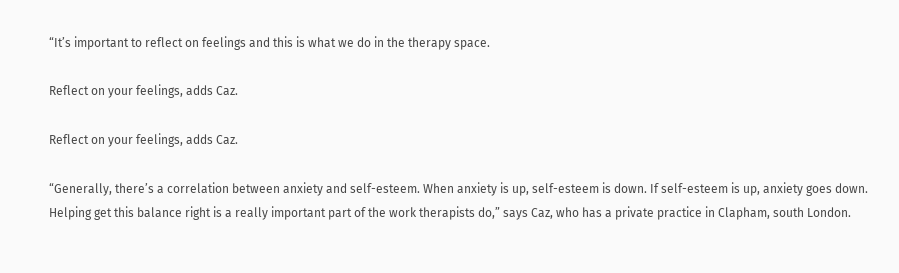“It’s important to reflect on feelings and this is what we do in the therapy space.

Reflect on your feelings, adds Caz.

Reflect on your feelings, adds Caz.

“Generally, there’s a correlation between anxiety and self-esteem. When anxiety is up, self-esteem is down. If self-esteem is up, anxiety goes down. Helping get this balance right is a really important part of the work therapists do,” says Caz, who has a private practice in Clapham, south London.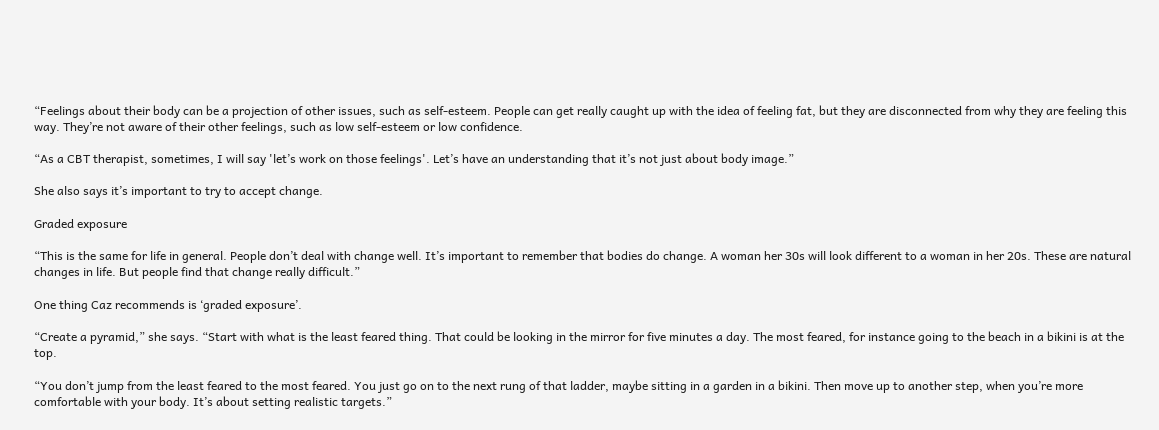“Feelings about their body can be a projection of other issues, such as self-esteem. People can get really caught up with the idea of feeling fat, but they are disconnected from why they are feeling this way. They’re not aware of their other feelings, such as low self-esteem or low confidence.

“As a CBT therapist, sometimes, I will say 'let’s work on those feelings'. Let’s have an understanding that it’s not just about body image.”

She also says it’s important to try to accept change.

Graded exposure

“This is the same for life in general. People don’t deal with change well. It’s important to remember that bodies do change. A woman her 30s will look different to a woman in her 20s. These are natural changes in life. But people find that change really difficult.”

One thing Caz recommends is ‘graded exposure’.

“Create a pyramid,” she says. “Start with what is the least feared thing. That could be looking in the mirror for five minutes a day. The most feared, for instance going to the beach in a bikini is at the top.

“You don’t jump from the least feared to the most feared. You just go on to the next rung of that ladder, maybe sitting in a garden in a bikini. Then move up to another step, when you’re more comfortable with your body. It’s about setting realistic targets.”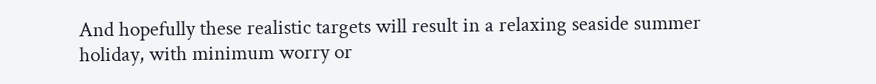And hopefully these realistic targets will result in a relaxing seaside summer holiday, with minimum worry or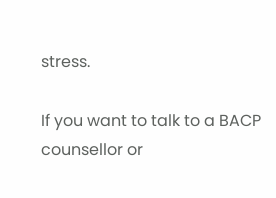stress.

If you want to talk to a BACP counsellor or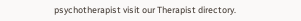psychotherapist visit our Therapist directory.